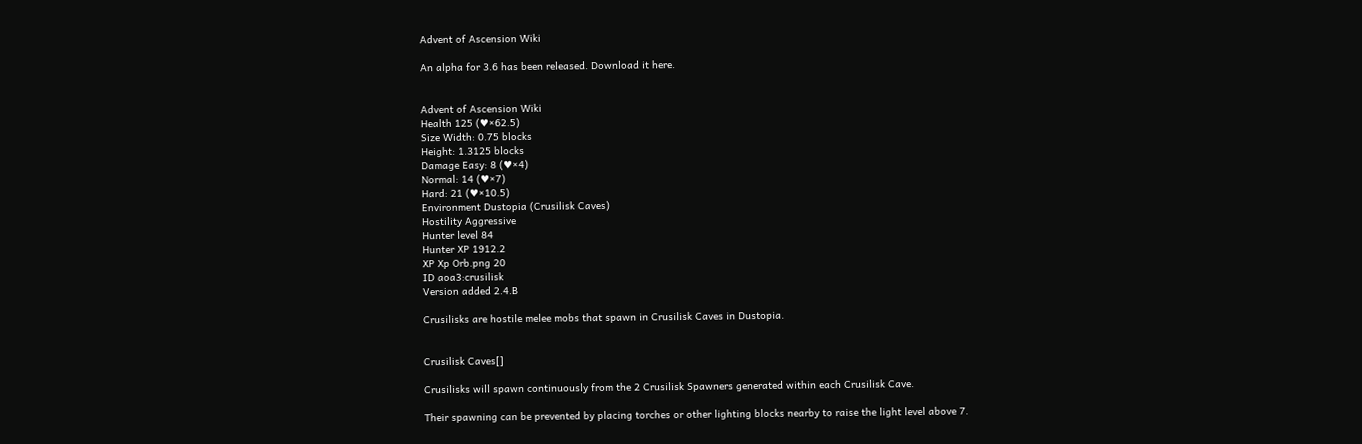Advent of Ascension Wiki

An alpha for 3.6 has been released. Download it here.


Advent of Ascension Wiki
Health 125 (♥×62.5)
Size Width: 0.75 blocks
Height: 1.3125 blocks
Damage Easy: 8 (♥×4)
Normal: 14 (♥×7)
Hard: 21 (♥×10.5)
Environment Dustopia (Crusilisk Caves)
Hostility Aggressive
Hunter level 84
Hunter XP 1912.2
XP Xp Orb.png 20
ID aoa3:crusilisk
Version added 2.4.B

Crusilisks are hostile melee mobs that spawn in Crusilisk Caves in Dustopia.


Crusilisk Caves[]

Crusilisks will spawn continuously from the 2 Crusilisk Spawners generated within each Crusilisk Cave.

Their spawning can be prevented by placing torches or other lighting blocks nearby to raise the light level above 7.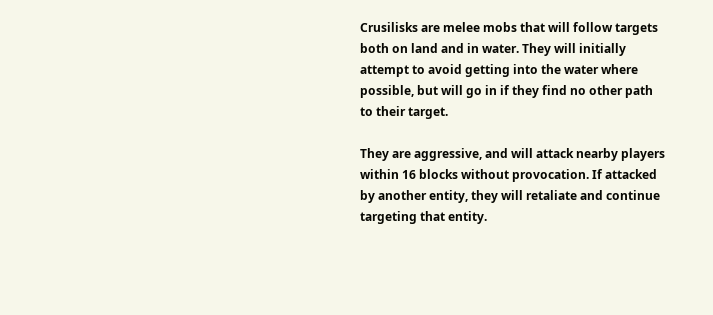Crusilisks are melee mobs that will follow targets both on land and in water. They will initially attempt to avoid getting into the water where possible, but will go in if they find no other path to their target.

They are aggressive, and will attack nearby players within 16 blocks without provocation. If attacked by another entity, they will retaliate and continue targeting that entity.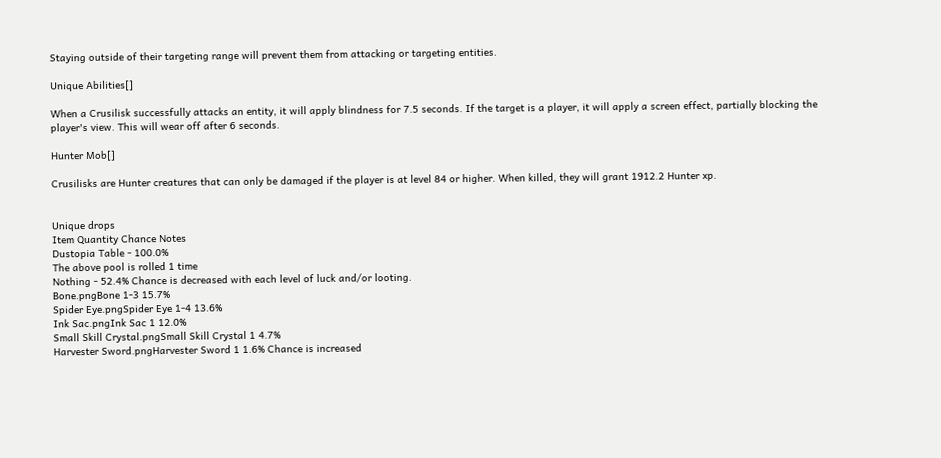Staying outside of their targeting range will prevent them from attacking or targeting entities.

Unique Abilities[]

When a Crusilisk successfully attacks an entity, it will apply blindness for 7.5 seconds. If the target is a player, it will apply a screen effect, partially blocking the player's view. This will wear off after 6 seconds.

Hunter Mob[]

Crusilisks are Hunter creatures that can only be damaged if the player is at level 84 or higher. When killed, they will grant 1912.2 Hunter xp.


Unique drops
Item Quantity Chance Notes
Dustopia Table - 100.0%
The above pool is rolled 1 time
Nothing - 52.4% Chance is decreased with each level of luck and/or looting.
Bone.pngBone 1-3 15.7%
Spider Eye.pngSpider Eye 1-4 13.6%
Ink Sac.pngInk Sac 1 12.0%
Small Skill Crystal.pngSmall Skill Crystal 1 4.7%
Harvester Sword.pngHarvester Sword 1 1.6% Chance is increased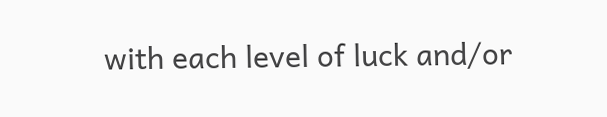with each level of luck and/or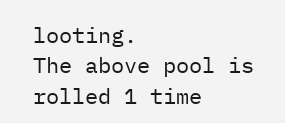looting.
The above pool is rolled 1 time